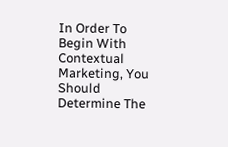In Order To Begin With Contextual Marketing, You Should Determine The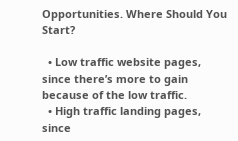Opportunities. Where Should You Start?

  • Low traffic website pages, since there’s more to gain because of the low traffic.
  • High traffic landing pages, since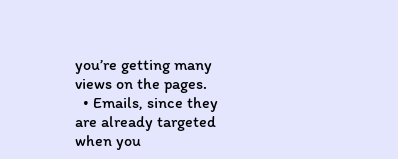you’re getting many views on the pages.
  • Emails, since they are already targeted when you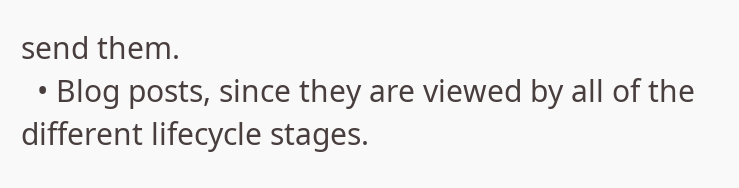send them.
  • Blog posts, since they are viewed by all of the different lifecycle stages.